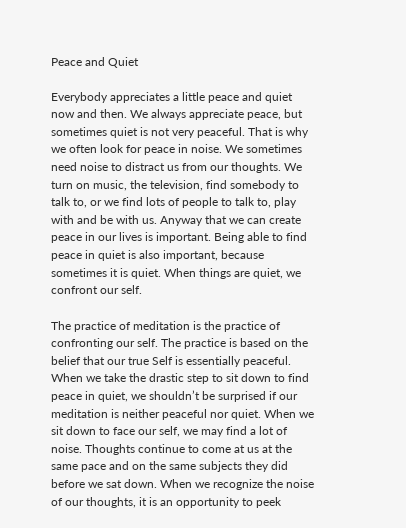Peace and Quiet

Everybody appreciates a little peace and quiet now and then. We always appreciate peace, but sometimes quiet is not very peaceful. That is why we often look for peace in noise. We sometimes need noise to distract us from our thoughts. We turn on music, the television, find somebody to talk to, or we find lots of people to talk to, play with and be with us. Anyway that we can create peace in our lives is important. Being able to find peace in quiet is also important, because sometimes it is quiet. When things are quiet, we  confront our self.

The practice of meditation is the practice of confronting our self. The practice is based on the belief that our true Self is essentially peaceful. When we take the drastic step to sit down to find peace in quiet, we shouldn’t be surprised if our meditation is neither peaceful nor quiet. When we sit down to face our self, we may find a lot of noise. Thoughts continue to come at us at the same pace and on the same subjects they did before we sat down. When we recognize the noise of our thoughts, it is an opportunity to peek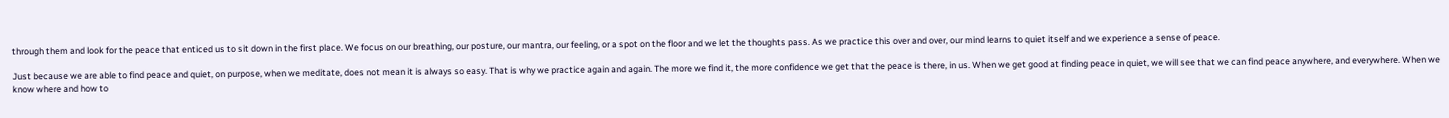through them and look for the peace that enticed us to sit down in the first place. We focus on our breathing, our posture, our mantra, our feeling, or a spot on the floor and we let the thoughts pass. As we practice this over and over, our mind learns to quiet itself and we experience a sense of peace.

Just because we are able to find peace and quiet, on purpose, when we meditate, does not mean it is always so easy. That is why we practice again and again. The more we find it, the more confidence we get that the peace is there, in us. When we get good at finding peace in quiet, we will see that we can find peace anywhere, and everywhere. When we know where and how to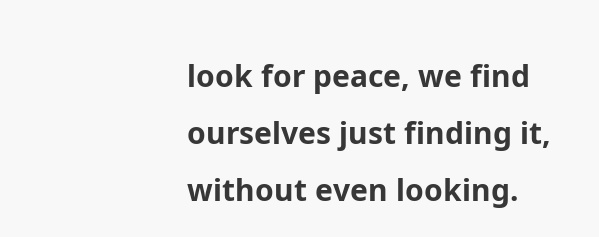look for peace, we find ourselves just finding it, without even looking.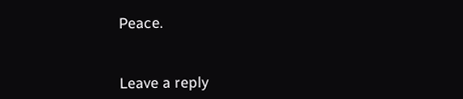Peace.


Leave a reply